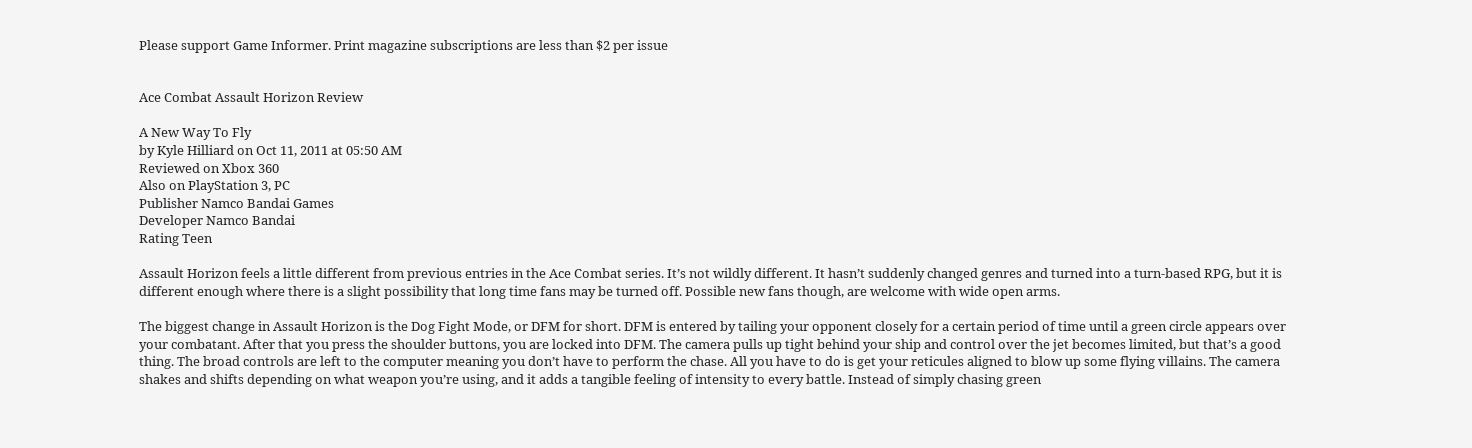Please support Game Informer. Print magazine subscriptions are less than $2 per issue


Ace Combat Assault Horizon Review

A New Way To Fly
by Kyle Hilliard on Oct 11, 2011 at 05:50 AM
Reviewed on Xbox 360
Also on PlayStation 3, PC
Publisher Namco Bandai Games
Developer Namco Bandai
Rating Teen

Assault Horizon feels a little different from previous entries in the Ace Combat series. It’s not wildly different. It hasn’t suddenly changed genres and turned into a turn-based RPG, but it is different enough where there is a slight possibility that long time fans may be turned off. Possible new fans though, are welcome with wide open arms.

The biggest change in Assault Horizon is the Dog Fight Mode, or DFM for short. DFM is entered by tailing your opponent closely for a certain period of time until a green circle appears over your combatant. After that you press the shoulder buttons, you are locked into DFM. The camera pulls up tight behind your ship and control over the jet becomes limited, but that’s a good thing. The broad controls are left to the computer meaning you don’t have to perform the chase. All you have to do is get your reticules aligned to blow up some flying villains. The camera shakes and shifts depending on what weapon you’re using, and it adds a tangible feeling of intensity to every battle. Instead of simply chasing green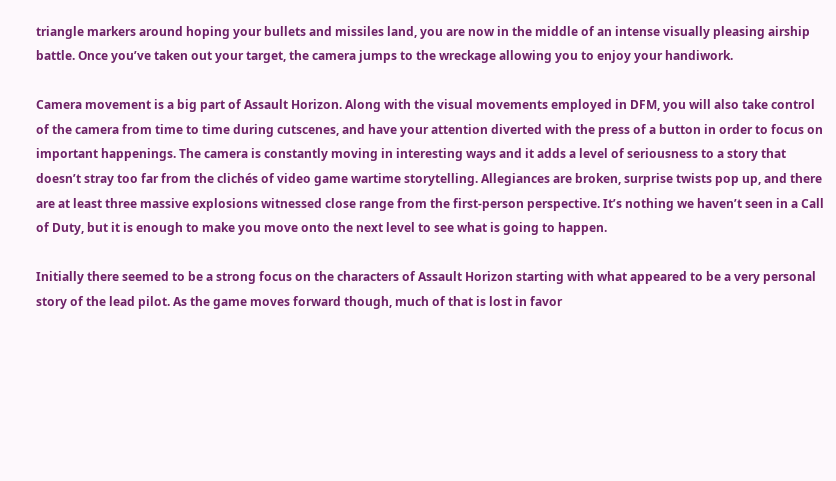triangle markers around hoping your bullets and missiles land, you are now in the middle of an intense visually pleasing airship battle. Once you’ve taken out your target, the camera jumps to the wreckage allowing you to enjoy your handiwork.

Camera movement is a big part of Assault Horizon. Along with the visual movements employed in DFM, you will also take control of the camera from time to time during cutscenes, and have your attention diverted with the press of a button in order to focus on important happenings. The camera is constantly moving in interesting ways and it adds a level of seriousness to a story that doesn’t stray too far from the clichés of video game wartime storytelling. Allegiances are broken, surprise twists pop up, and there are at least three massive explosions witnessed close range from the first-person perspective. It’s nothing we haven’t seen in a Call of Duty, but it is enough to make you move onto the next level to see what is going to happen.

Initially there seemed to be a strong focus on the characters of Assault Horizon starting with what appeared to be a very personal story of the lead pilot. As the game moves forward though, much of that is lost in favor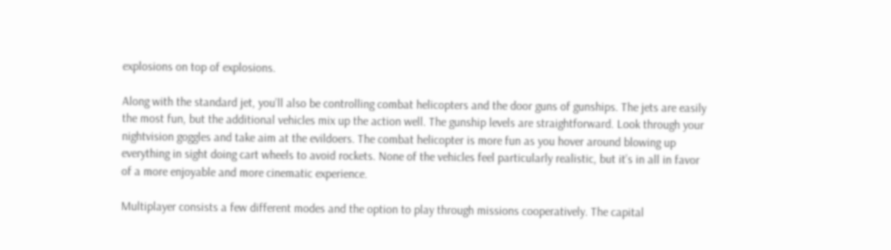explosions on top of explosions.

Along with the standard jet, you’ll also be controlling combat helicopters and the door guns of gunships. The jets are easily the most fun, but the additional vehicles mix up the action well. The gunship levels are straightforward. Look through your nightvision goggles and take aim at the evildoers. The combat helicopter is more fun as you hover around blowing up everything in sight doing cart wheels to avoid rockets. None of the vehicles feel particularly realistic, but it’s in all in favor of a more enjoyable and more cinematic experience.

Multiplayer consists a few different modes and the option to play through missions cooperatively. The capital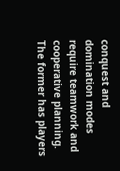conquest and domination modes require teamwork and cooperative planning. The former has players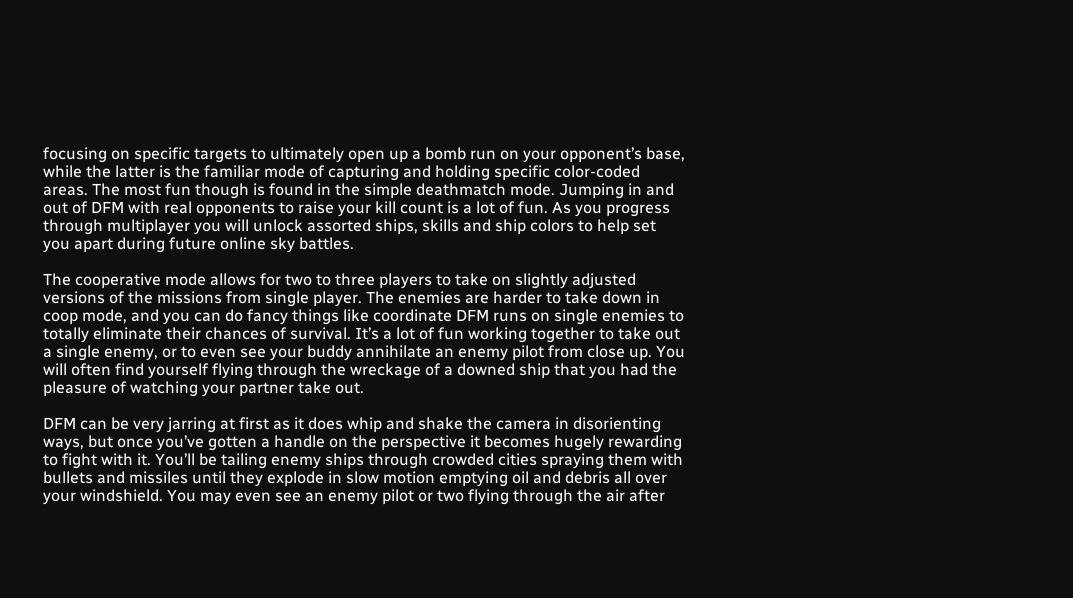focusing on specific targets to ultimately open up a bomb run on your opponent’s base, while the latter is the familiar mode of capturing and holding specific color-coded areas. The most fun though is found in the simple deathmatch mode. Jumping in and out of DFM with real opponents to raise your kill count is a lot of fun. As you progress through multiplayer you will unlock assorted ships, skills and ship colors to help set you apart during future online sky battles.

The cooperative mode allows for two to three players to take on slightly adjusted versions of the missions from single player. The enemies are harder to take down in coop mode, and you can do fancy things like coordinate DFM runs on single enemies to totally eliminate their chances of survival. It’s a lot of fun working together to take out a single enemy, or to even see your buddy annihilate an enemy pilot from close up. You will often find yourself flying through the wreckage of a downed ship that you had the pleasure of watching your partner take out.

DFM can be very jarring at first as it does whip and shake the camera in disorienting ways, but once you’ve gotten a handle on the perspective it becomes hugely rewarding to fight with it. You’ll be tailing enemy ships through crowded cities spraying them with bullets and missiles until they explode in slow motion emptying oil and debris all over your windshield. You may even see an enemy pilot or two flying through the air after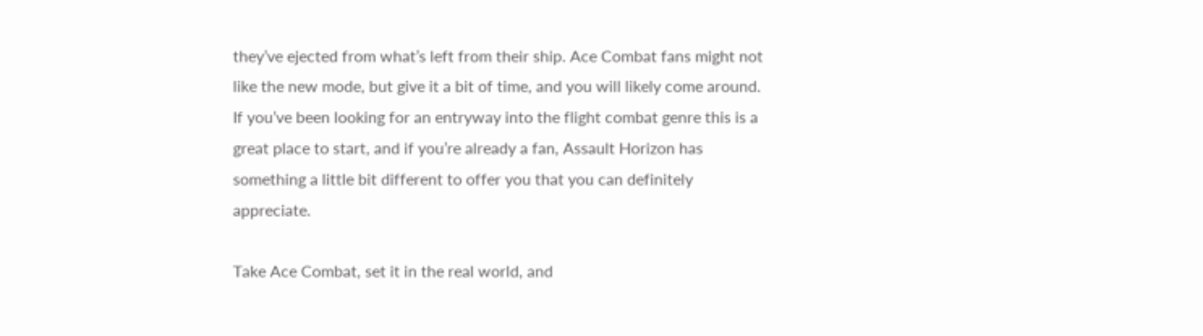they’ve ejected from what’s left from their ship. Ace Combat fans might not like the new mode, but give it a bit of time, and you will likely come around. If you’ve been looking for an entryway into the flight combat genre this is a great place to start, and if you’re already a fan, Assault Horizon has something a little bit different to offer you that you can definitely appreciate.

Take Ace Combat, set it in the real world, and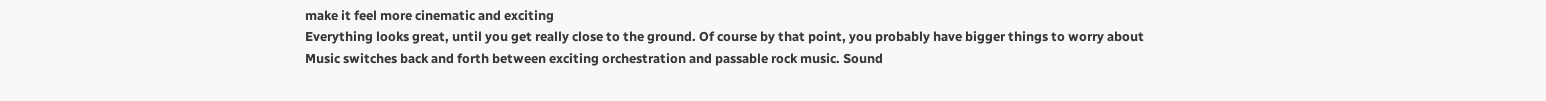make it feel more cinematic and exciting
Everything looks great, until you get really close to the ground. Of course by that point, you probably have bigger things to worry about
Music switches back and forth between exciting orchestration and passable rock music. Sound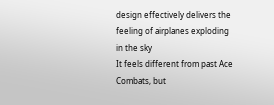design effectively delivers the feeling of airplanes exploding in the sky
It feels different from past Ace Combats, but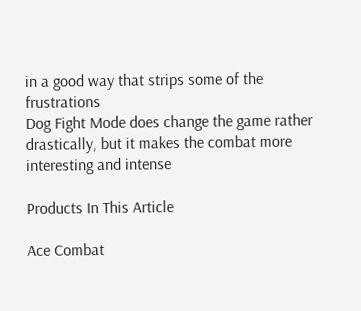in a good way that strips some of the frustrations
Dog Fight Mode does change the game rather drastically, but it makes the combat more interesting and intense

Products In This Article

Ace Combat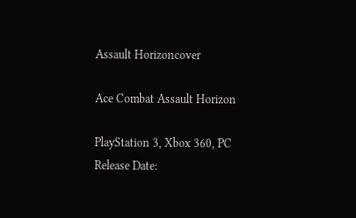Assault Horizoncover

Ace Combat Assault Horizon

PlayStation 3, Xbox 360, PC
Release Date: